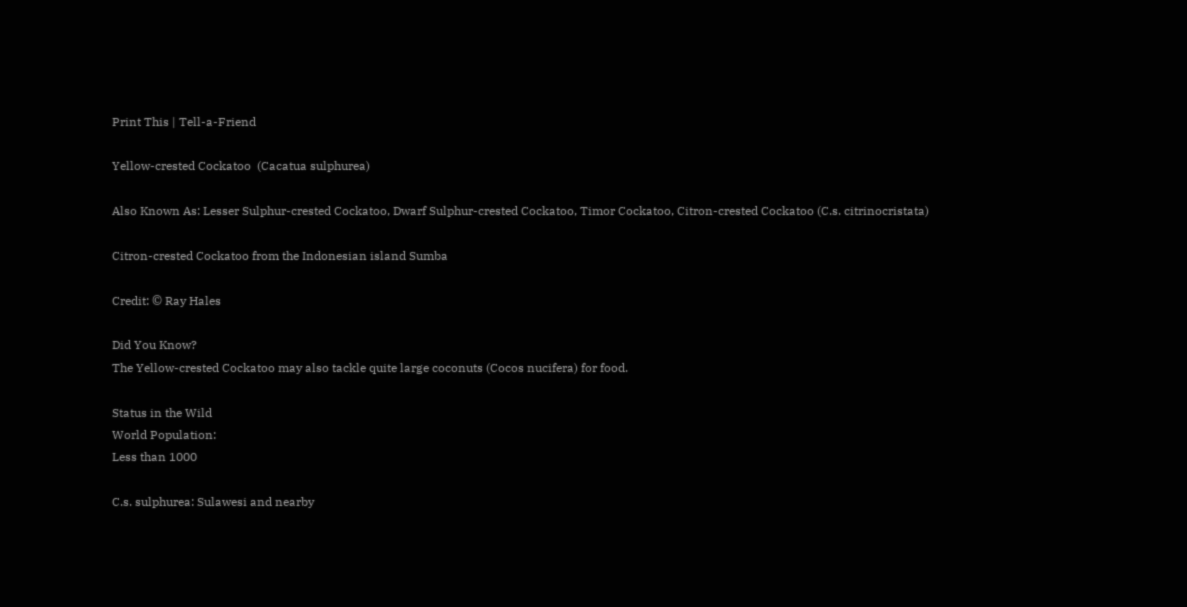Print This | Tell-a-Friend

Yellow-crested Cockatoo  (Cacatua sulphurea)

Also Known As: Lesser Sulphur-crested Cockatoo, Dwarf Sulphur-crested Cockatoo, Timor Cockatoo, Citron-crested Cockatoo (C.s. citrinocristata)

Citron-crested Cockatoo from the Indonesian island Sumba

Credit: © Ray Hales

Did You Know?
The Yellow-crested Cockatoo may also tackle quite large coconuts (Cocos nucifera) for food.

Status in the Wild
World Population:
Less than 1000

C.s. sulphurea: Sulawesi and nearby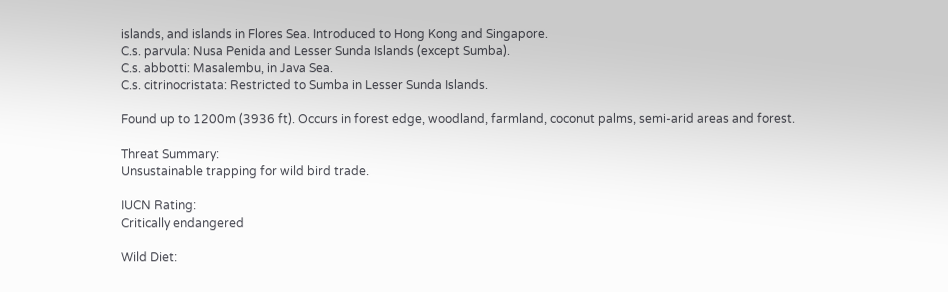islands, and islands in Flores Sea. Introduced to Hong Kong and Singapore.
C.s. parvula: Nusa Penida and Lesser Sunda Islands (except Sumba).
C.s. abbotti: Masalembu, in Java Sea.
C.s. citrinocristata: Restricted to Sumba in Lesser Sunda Islands.

Found up to 1200m (3936 ft). Occurs in forest edge, woodland, farmland, coconut palms, semi-arid areas and forest.

Threat Summary:
Unsustainable trapping for wild bird trade.

IUCN Rating:
Critically endangered

Wild Diet: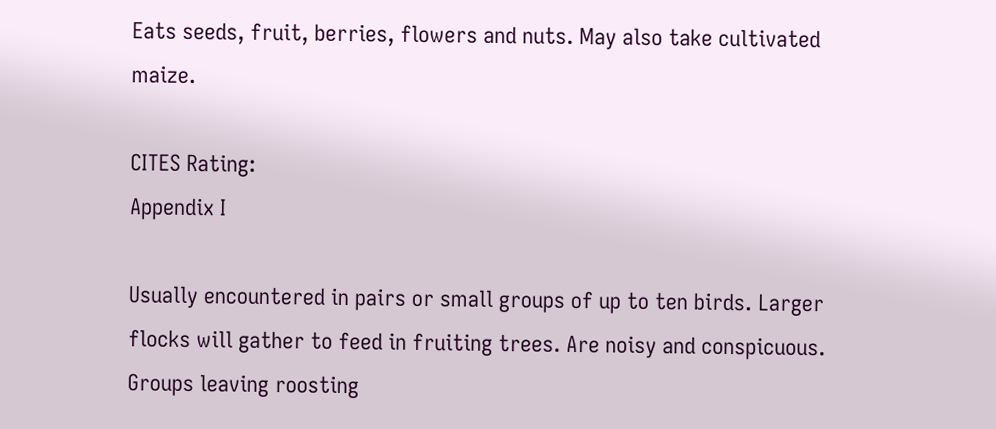Eats seeds, fruit, berries, flowers and nuts. May also take cultivated maize.

CITES Rating:
Appendix I

Usually encountered in pairs or small groups of up to ten birds. Larger flocks will gather to feed in fruiting trees. Are noisy and conspicuous. Groups leaving roosting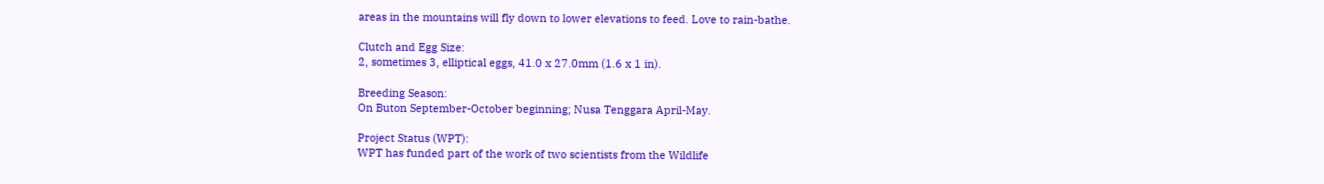areas in the mountains will fly down to lower elevations to feed. Love to rain-bathe.

Clutch and Egg Size:
2, sometimes 3, elliptical eggs, 41.0 x 27.0mm (1.6 x 1 in).

Breeding Season:
On Buton September-October beginning; Nusa Tenggara April-May.

Project Status (WPT):
WPT has funded part of the work of two scientists from the Wildlife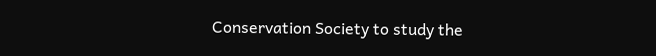Conservation Society to study the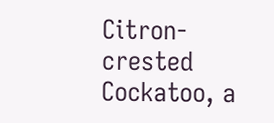Citron-crested Cockatoo, a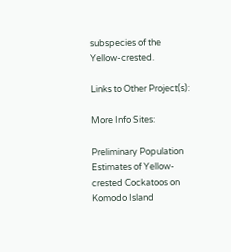subspecies of the Yellow-crested.

Links to Other Project(s):

More Info Sites:

Preliminary Population Estimates of Yellow-crested Cockatoos on Komodo Island